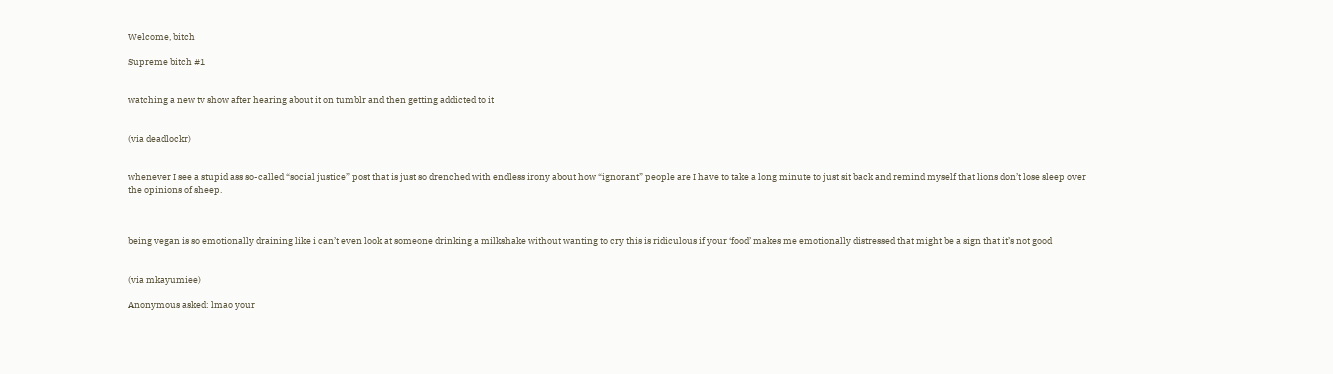Welcome, bitch

Supreme bitch #1


watching a new tv show after hearing about it on tumblr and then getting addicted to it


(via deadlockr)


whenever I see a stupid ass so-called “social justice” post that is just so drenched with endless irony about how “ignorant” people are I have to take a long minute to just sit back and remind myself that lions don’t lose sleep over the opinions of sheep.



being vegan is so emotionally draining like i can’t even look at someone drinking a milkshake without wanting to cry this is ridiculous if your ‘food’ makes me emotionally distressed that might be a sign that it’s not good


(via mkayumiee)

Anonymous asked: lmao your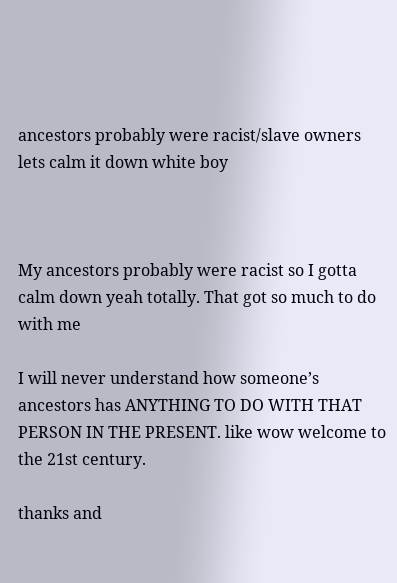ancestors probably were racist/slave owners lets calm it down white boy



My ancestors probably were racist so I gotta calm down yeah totally. That got so much to do with me

I will never understand how someone’s ancestors has ANYTHING TO DO WITH THAT PERSON IN THE PRESENT. like wow welcome to the 21st century.

thanks and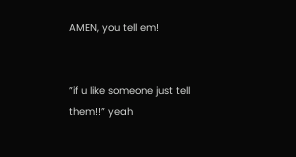AMEN, you tell em!


”if u like someone just tell them!!” yeah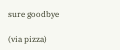sure goodbye

(via pizza)